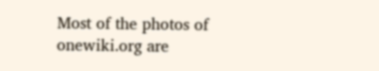Most of the photos of onewiki.org are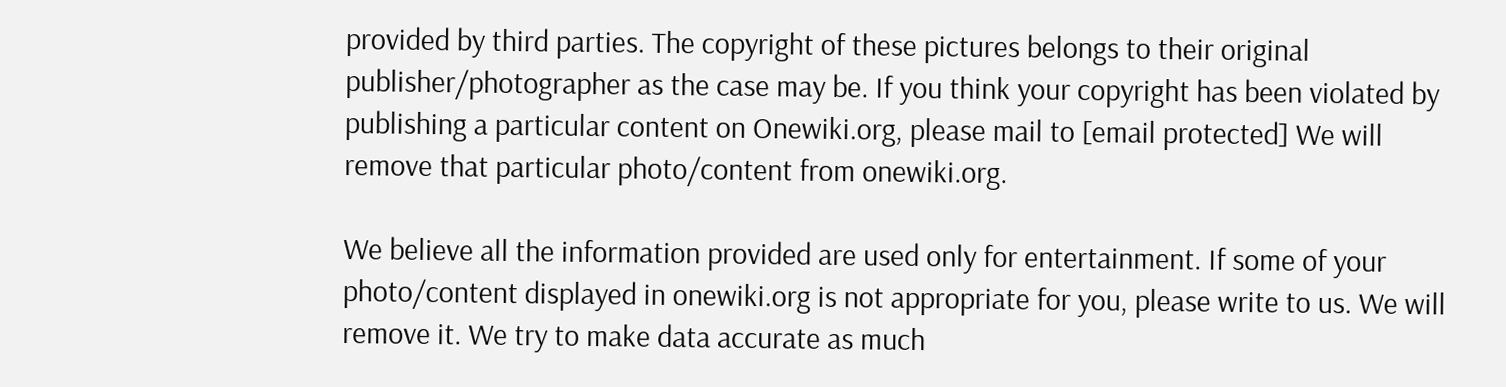provided by third parties. The copyright of these pictures belongs to their original publisher/photographer as the case may be. If you think your copyright has been violated by publishing a particular content on Onewiki.org, please mail to [email protected] We will remove that particular photo/content from onewiki.org.

We believe all the information provided are used only for entertainment. If some of your photo/content displayed in onewiki.org is not appropriate for you, please write to us. We will remove it. We try to make data accurate as much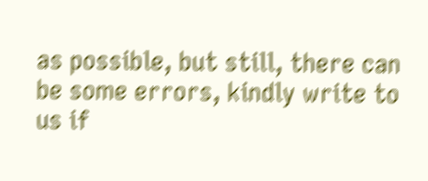as possible, but still, there can be some errors, kindly write to us if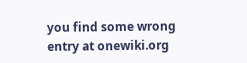you find some wrong entry at onewiki.org